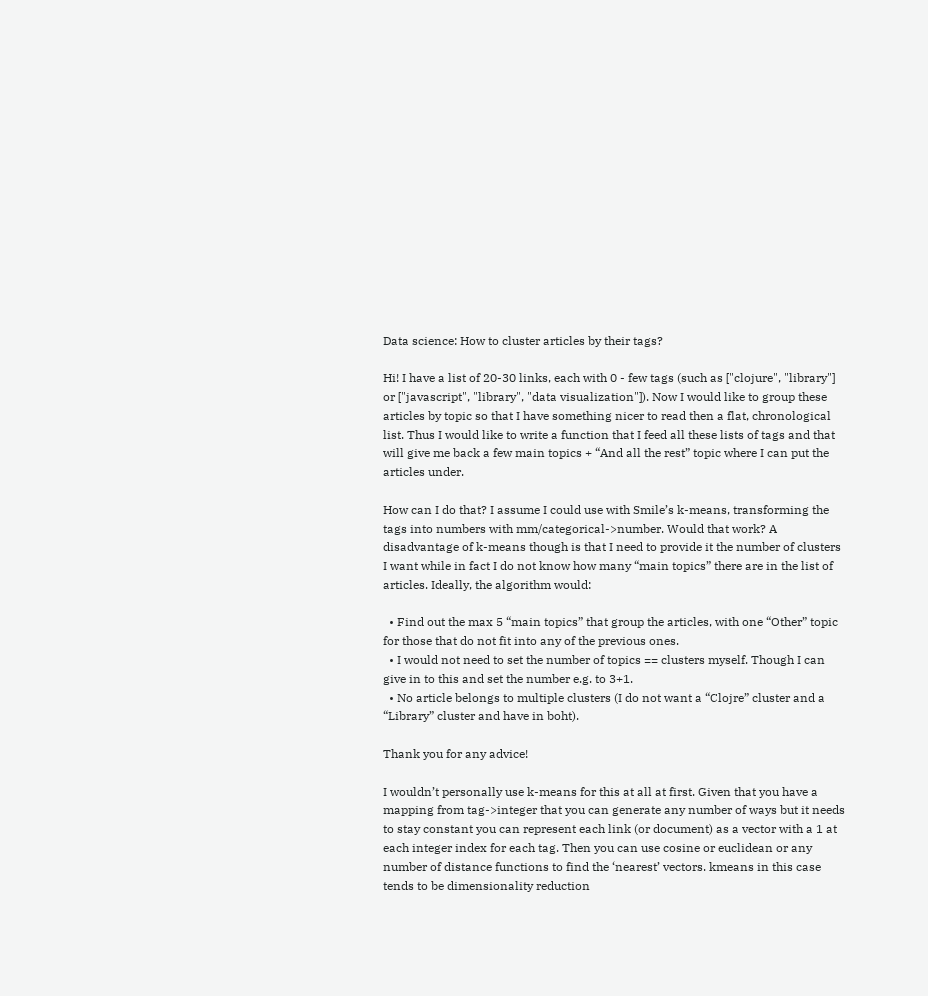Data science: How to cluster articles by their tags?

Hi! I have a list of 20-30 links, each with 0 - few tags (such as ["clojure", "library"] or ["javascript", "library", "data visualization"]). Now I would like to group these articles by topic so that I have something nicer to read then a flat, chronological list. Thus I would like to write a function that I feed all these lists of tags and that will give me back a few main topics + “And all the rest” topic where I can put the articles under.

How can I do that? I assume I could use with Smile’s k-means, transforming the tags into numbers with mm/categorical->number. Would that work? A disadvantage of k-means though is that I need to provide it the number of clusters I want while in fact I do not know how many “main topics” there are in the list of articles. Ideally, the algorithm would:

  • Find out the max 5 “main topics” that group the articles, with one “Other” topic for those that do not fit into any of the previous ones.
  • I would not need to set the number of topics == clusters myself. Though I can give in to this and set the number e.g. to 3+1.
  • No article belongs to multiple clusters (I do not want a “Clojre” cluster and a “Library” cluster and have in boht).

Thank you for any advice!

I wouldn’t personally use k-means for this at all at first. Given that you have a mapping from tag->integer that you can generate any number of ways but it needs to stay constant you can represent each link (or document) as a vector with a 1 at each integer index for each tag. Then you can use cosine or euclidean or any number of distance functions to find the ‘nearest’ vectors. kmeans in this case tends to be dimensionality reduction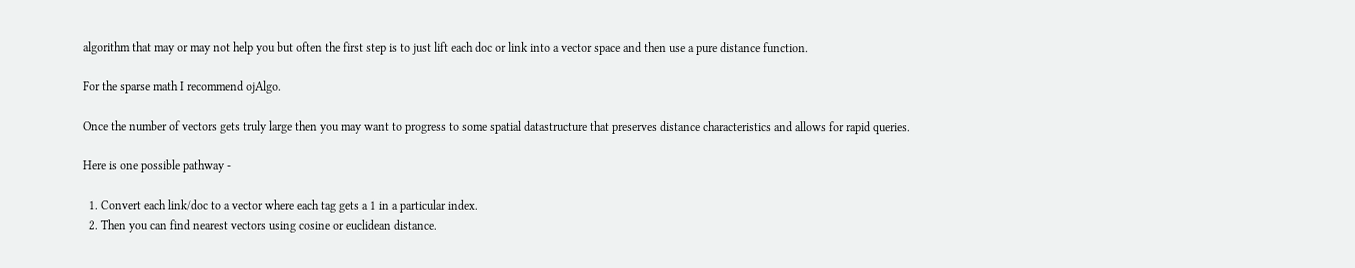algorithm that may or may not help you but often the first step is to just lift each doc or link into a vector space and then use a pure distance function.

For the sparse math I recommend ojAlgo.

Once the number of vectors gets truly large then you may want to progress to some spatial datastructure that preserves distance characteristics and allows for rapid queries.

Here is one possible pathway -

  1. Convert each link/doc to a vector where each tag gets a 1 in a particular index.
  2. Then you can find nearest vectors using cosine or euclidean distance.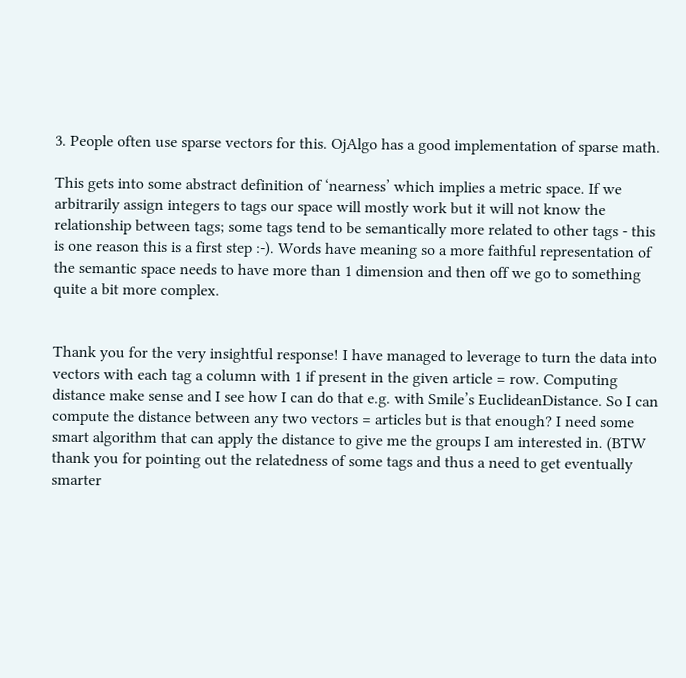3. People often use sparse vectors for this. OjAlgo has a good implementation of sparse math.

This gets into some abstract definition of ‘nearness’ which implies a metric space. If we arbitrarily assign integers to tags our space will mostly work but it will not know the relationship between tags; some tags tend to be semantically more related to other tags - this is one reason this is a first step :-). Words have meaning so a more faithful representation of the semantic space needs to have more than 1 dimension and then off we go to something quite a bit more complex.


Thank you for the very insightful response! I have managed to leverage to turn the data into vectors with each tag a column with 1 if present in the given article = row. Computing distance make sense and I see how I can do that e.g. with Smile’s EuclideanDistance. So I can compute the distance between any two vectors = articles but is that enough? I need some smart algorithm that can apply the distance to give me the groups I am interested in. (BTW thank you for pointing out the relatedness of some tags and thus a need to get eventually smarter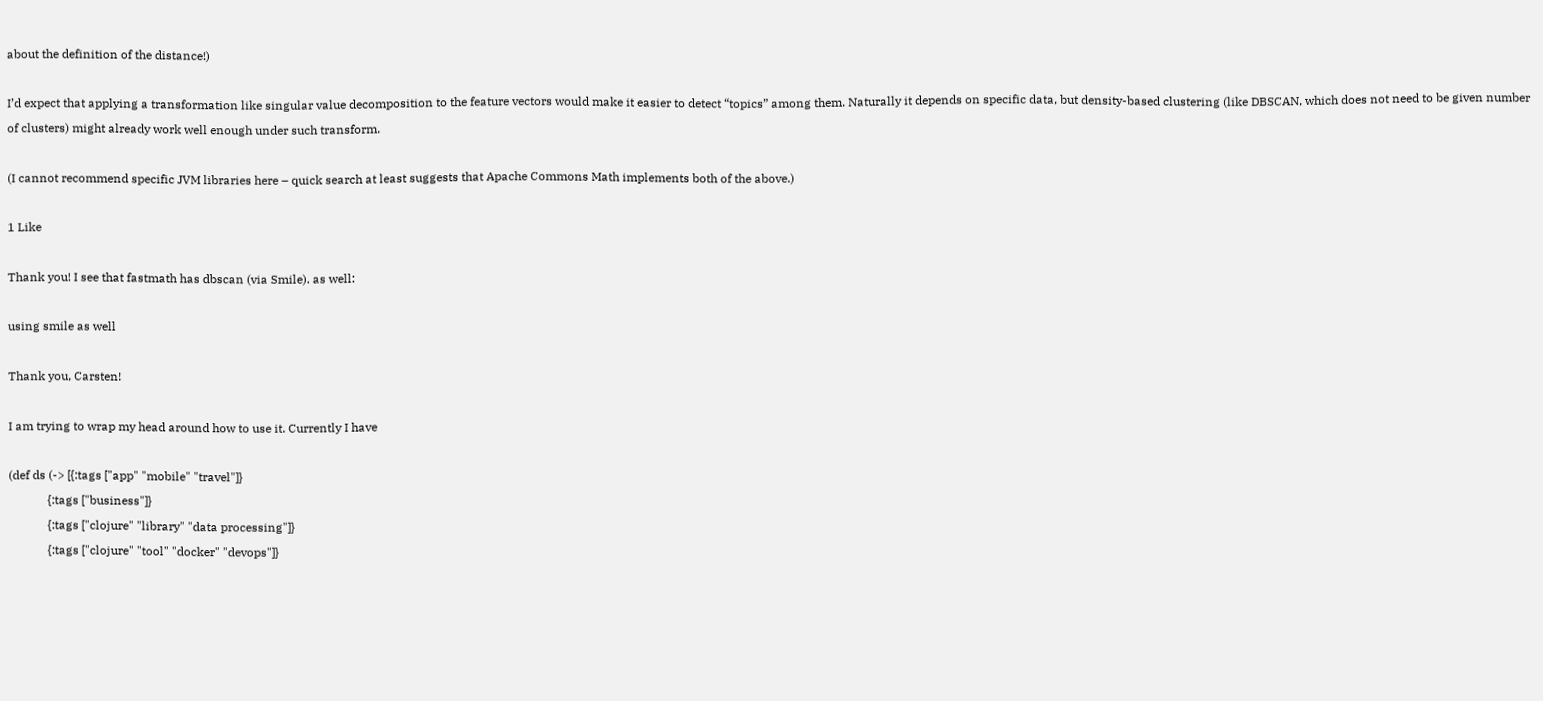about the definition of the distance!)

I’d expect that applying a transformation like singular value decomposition to the feature vectors would make it easier to detect “topics” among them. Naturally it depends on specific data, but density-based clustering (like DBSCAN, which does not need to be given number of clusters) might already work well enough under such transform.

(I cannot recommend specific JVM libraries here – quick search at least suggests that Apache Commons Math implements both of the above.)

1 Like

Thank you! I see that fastmath has dbscan (via Smile). as well:

using smile as well

Thank you, Carsten!

I am trying to wrap my head around how to use it. Currently I have

(def ds (-> [{:tags ["app" "mobile" "travel"]}
             {:tags ["business"]}
             {:tags ["clojure" "library" "data processing"]}
             {:tags ["clojure" "tool" "docker" "devops"]}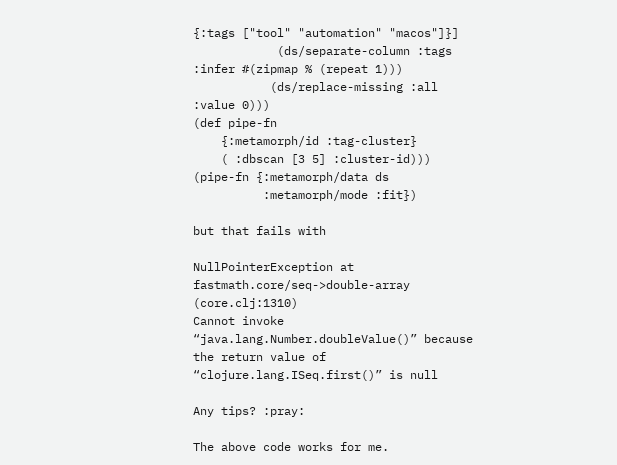{:tags ["tool" "automation" "macos"]}]
            (ds/separate-column :tags :infer #(zipmap % (repeat 1)))
           (ds/replace-missing :all :value 0)))
(def pipe-fn
    {:metamorph/id :tag-cluster}
    ( :dbscan [3 5] :cluster-id)))
(pipe-fn {:metamorph/data ds
          :metamorph/mode :fit})

but that fails with

NullPointerException at fastmath.core/seq->double-array (core.clj:1310)
Cannot invoke “java.lang.Number.doubleValue()” because the return value of “clojure.lang.ISeq.first()” is null

Any tips? :pray:

The above code works for me.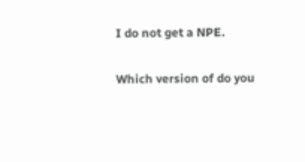I do not get a NPE.

Which version of do you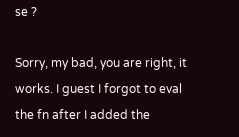se ?

Sorry, my bad, you are right, it works. I guest I forgot to eval the fn after I added the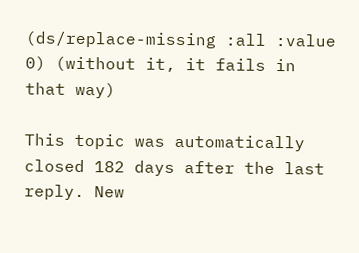(ds/replace-missing :all :value 0) (without it, it fails in that way)

This topic was automatically closed 182 days after the last reply. New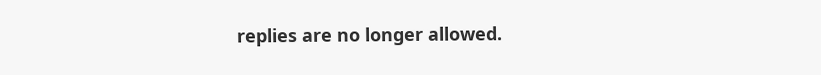replies are no longer allowed.